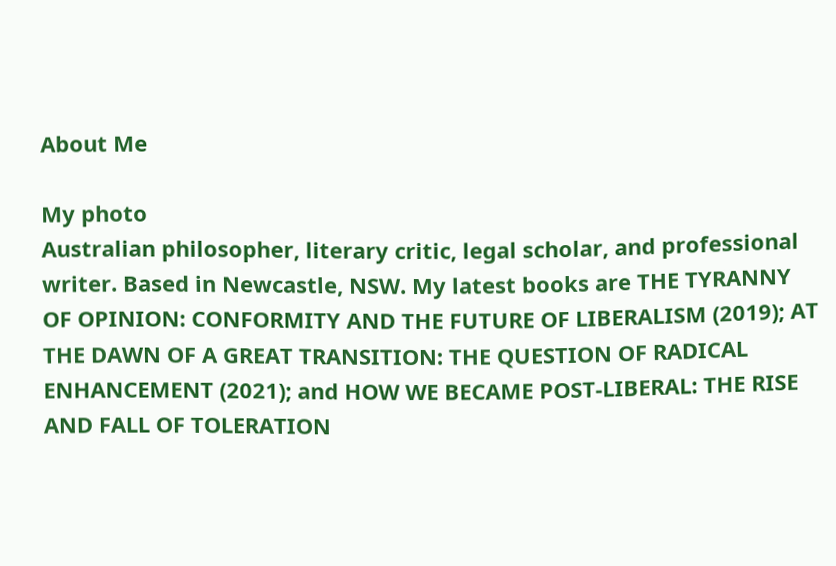About Me

My photo
Australian philosopher, literary critic, legal scholar, and professional writer. Based in Newcastle, NSW. My latest books are THE TYRANNY OF OPINION: CONFORMITY AND THE FUTURE OF LIBERALISM (2019); AT THE DAWN OF A GREAT TRANSITION: THE QUESTION OF RADICAL ENHANCEMENT (2021); and HOW WE BECAME POST-LIBERAL: THE RISE AND FALL OF TOLERATION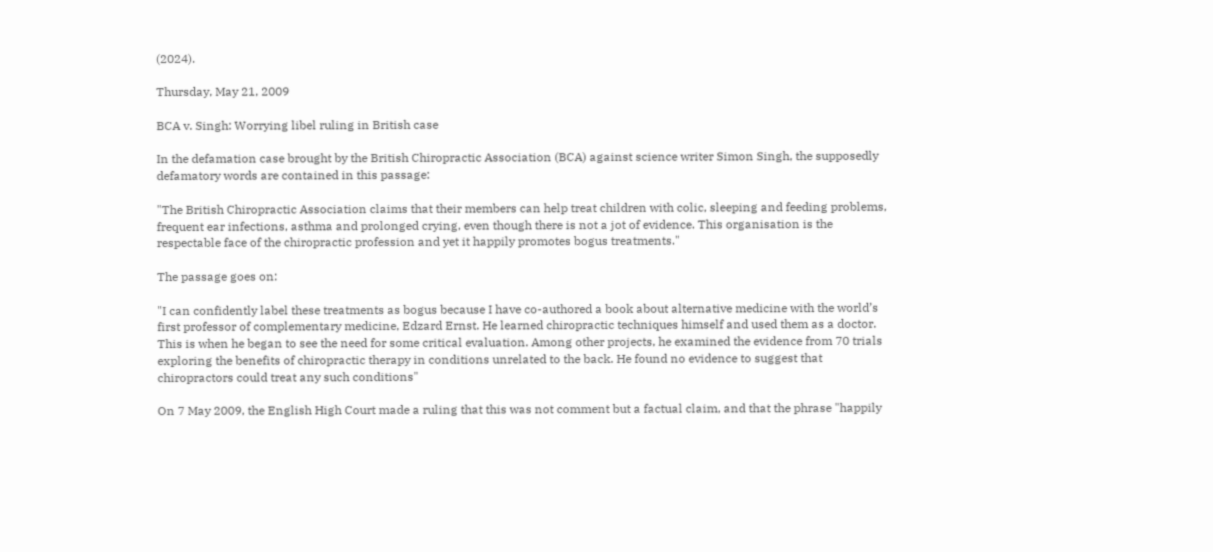(2024).

Thursday, May 21, 2009

BCA v. Singh: Worrying libel ruling in British case

In the defamation case brought by the British Chiropractic Association (BCA) against science writer Simon Singh, the supposedly defamatory words are contained in this passage:

"The British Chiropractic Association claims that their members can help treat children with colic, sleeping and feeding problems, frequent ear infections, asthma and prolonged crying, even though there is not a jot of evidence. This organisation is the respectable face of the chiropractic profession and yet it happily promotes bogus treatments."

The passage goes on:

"I can confidently label these treatments as bogus because I have co-authored a book about alternative medicine with the world’s first professor of complementary medicine, Edzard Ernst. He learned chiropractic techniques himself and used them as a doctor. This is when he began to see the need for some critical evaluation. Among other projects, he examined the evidence from 70 trials exploring the benefits of chiropractic therapy in conditions unrelated to the back. He found no evidence to suggest that chiropractors could treat any such conditions"

On 7 May 2009, the English High Court made a ruling that this was not comment but a factual claim, and that the phrase "happily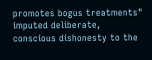promotes bogus treatments" imputed deliberate, conscious dishonesty to the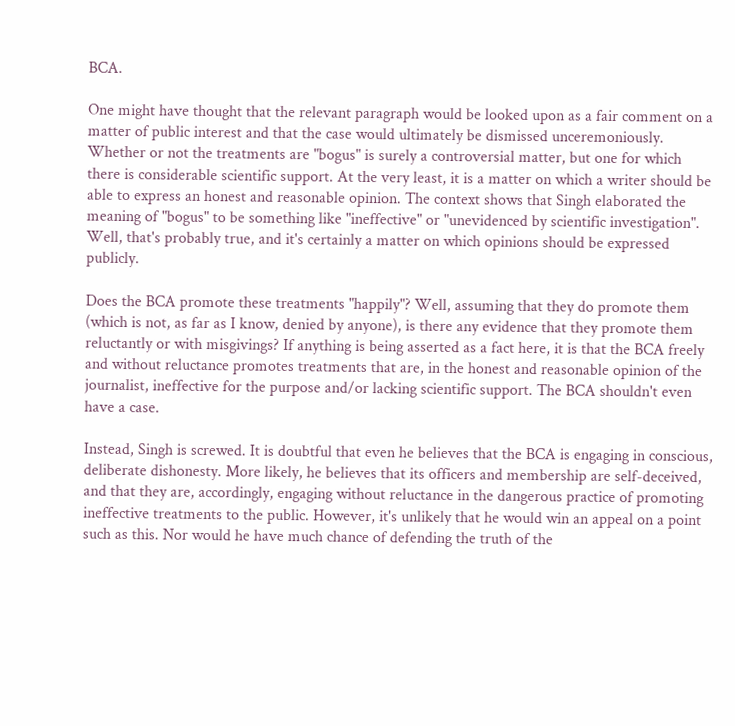BCA.

One might have thought that the relevant paragraph would be looked upon as a fair comment on a matter of public interest and that the case would ultimately be dismissed unceremoniously. Whether or not the treatments are "bogus" is surely a controversial matter, but one for which there is considerable scientific support. At the very least, it is a matter on which a writer should be able to express an honest and reasonable opinion. The context shows that Singh elaborated the meaning of "bogus" to be something like "ineffective" or "unevidenced by scientific investigation". Well, that's probably true, and it's certainly a matter on which opinions should be expressed publicly.

Does the BCA promote these treatments "happily"? Well, assuming that they do promote them (which is not, as far as I know, denied by anyone), is there any evidence that they promote them reluctantly or with misgivings? If anything is being asserted as a fact here, it is that the BCA freely and without reluctance promotes treatments that are, in the honest and reasonable opinion of the journalist, ineffective for the purpose and/or lacking scientific support. The BCA shouldn't even have a case.

Instead, Singh is screwed. It is doubtful that even he believes that the BCA is engaging in conscious, deliberate dishonesty. More likely, he believes that its officers and membership are self-deceived, and that they are, accordingly, engaging without reluctance in the dangerous practice of promoting ineffective treatments to the public. However, it's unlikely that he would win an appeal on a point such as this. Nor would he have much chance of defending the truth of the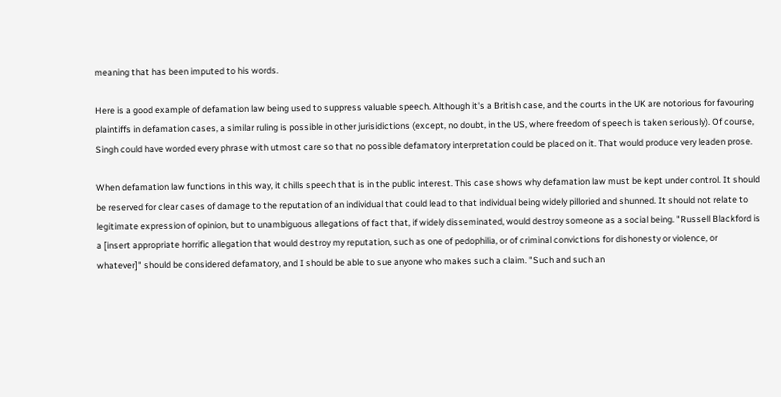meaning that has been imputed to his words.

Here is a good example of defamation law being used to suppress valuable speech. Although it's a British case, and the courts in the UK are notorious for favouring plaintiffs in defamation cases, a similar ruling is possible in other jurisidictions (except, no doubt, in the US, where freedom of speech is taken seriously). Of course, Singh could have worded every phrase with utmost care so that no possible defamatory interpretation could be placed on it. That would produce very leaden prose.

When defamation law functions in this way, it chills speech that is in the public interest. This case shows why defamation law must be kept under control. It should be reserved for clear cases of damage to the reputation of an individual that could lead to that individual being widely pilloried and shunned. It should not relate to legitimate expression of opinion, but to unambiguous allegations of fact that, if widely disseminated, would destroy someone as a social being. "Russell Blackford is a [insert appropriate horrific allegation that would destroy my reputation, such as one of pedophilia, or of criminal convictions for dishonesty or violence, or whatever]" should be considered defamatory, and I should be able to sue anyone who makes such a claim. "Such and such an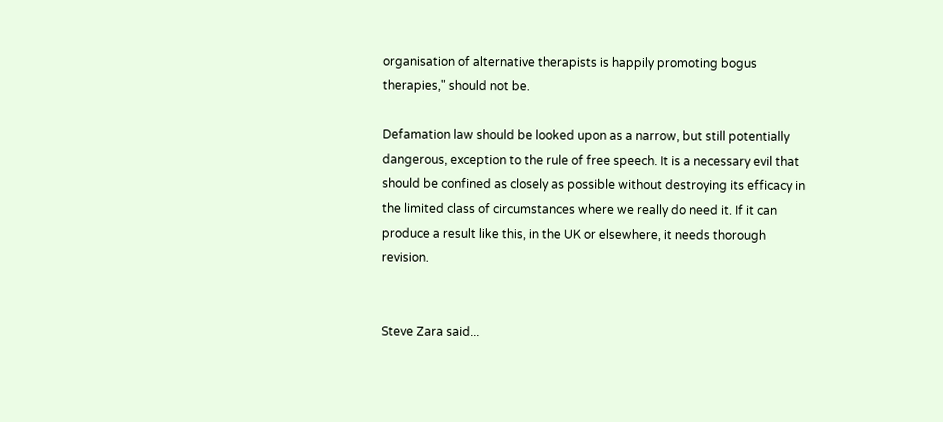organisation of alternative therapists is happily promoting bogus therapies," should not be.

Defamation law should be looked upon as a narrow, but still potentially dangerous, exception to the rule of free speech. It is a necessary evil that should be confined as closely as possible without destroying its efficacy in the limited class of circumstances where we really do need it. If it can produce a result like this, in the UK or elsewhere, it needs thorough revision.


Steve Zara said...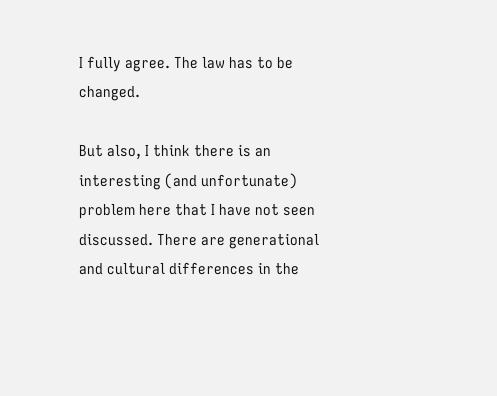I fully agree. The law has to be changed.

But also, I think there is an interesting (and unfortunate) problem here that I have not seen discussed. There are generational and cultural differences in the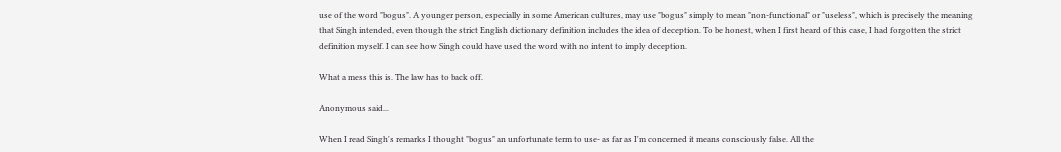use of the word "bogus". A younger person, especially in some American cultures, may use "bogus" simply to mean "non-functional" or "useless", which is precisely the meaning that Singh intended, even though the strict English dictionary definition includes the idea of deception. To be honest, when I first heard of this case, I had forgotten the strict definition myself. I can see how Singh could have used the word with no intent to imply deception.

What a mess this is. The law has to back off.

Anonymous said...

When I read Singh's remarks I thought "bogus" an unfortunate term to use- as far as I'm concerned it means consciously false. All the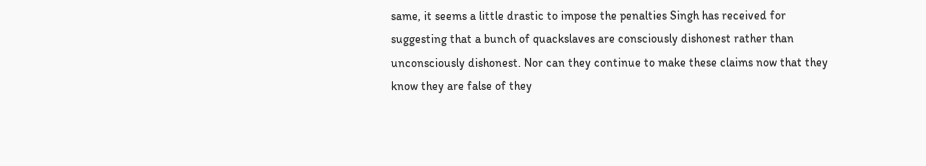same, it seems a little drastic to impose the penalties Singh has received for suggesting that a bunch of quackslaves are consciously dishonest rather than unconsciously dishonest. Nor can they continue to make these claims now that they know they are false of they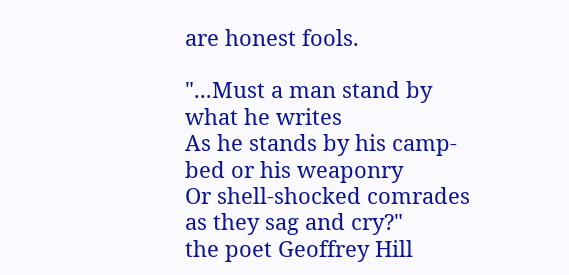are honest fools.

"...Must a man stand by what he writes
As he stands by his camp-bed or his weaponry
Or shell-shocked comrades as they sag and cry?"
the poet Geoffrey Hill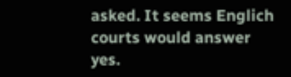asked. It seems Englich courts would answer yes.